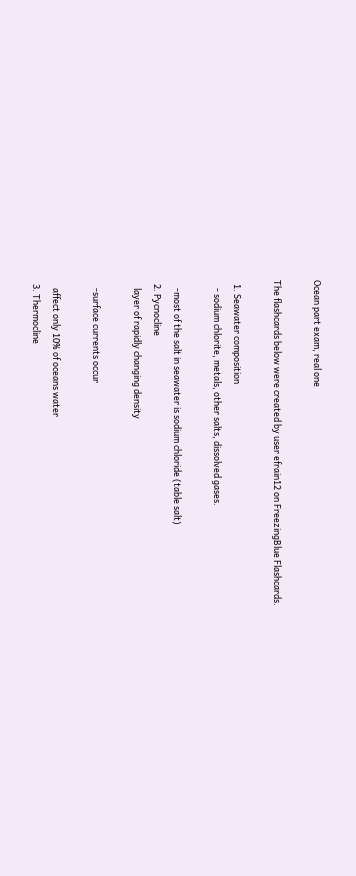Ocean part exam, real one

The flashcards below were created by user efrain12 on FreezingBlue Flashcards.

  1. Seawater composition
    - sodium chlorite, metals, other salts, dissolved gases.

    -most of the salt in seawater is sodium chloride (table salt)
  2. Pycnocline
    layer of rapidly changing density

    -surface currents occur

    affect only 10% of oceans water
  3. Thermocline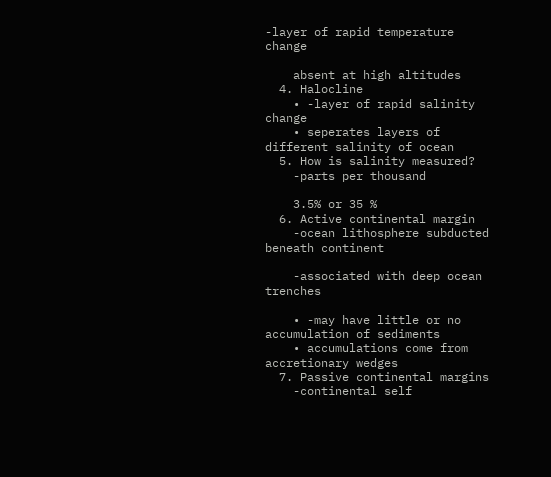-layer of rapid temperature change

    absent at high altitudes
  4. Halocline
    • -layer of rapid salinity change
    • seperates layers of different salinity of ocean
  5. How is salinity measured?
    -parts per thousand

    3.5% or 35 %
  6. Active continental margin
    -ocean lithosphere subducted beneath continent

    -associated with deep ocean trenches

    • -may have little or no accumulation of sediments
    • accumulations come from accretionary wedges
  7. Passive continental margins
    -continental self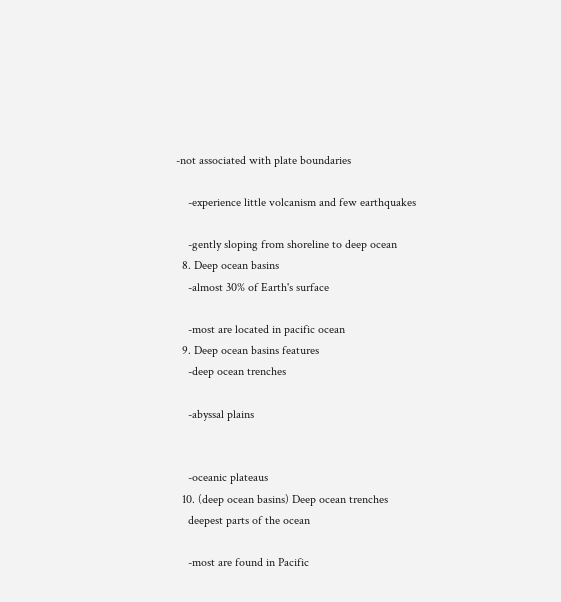-not associated with plate boundaries

    -experience little volcanism and few earthquakes

    -gently sloping from shoreline to deep ocean
  8. Deep ocean basins
    -almost 30% of Earth's surface

    -most are located in pacific ocean
  9. Deep ocean basins features
    -deep ocean trenches

    -abyssal plains


    -oceanic plateaus
  10. (deep ocean basins) Deep ocean trenches
    deepest parts of the ocean

    -most are found in Pacific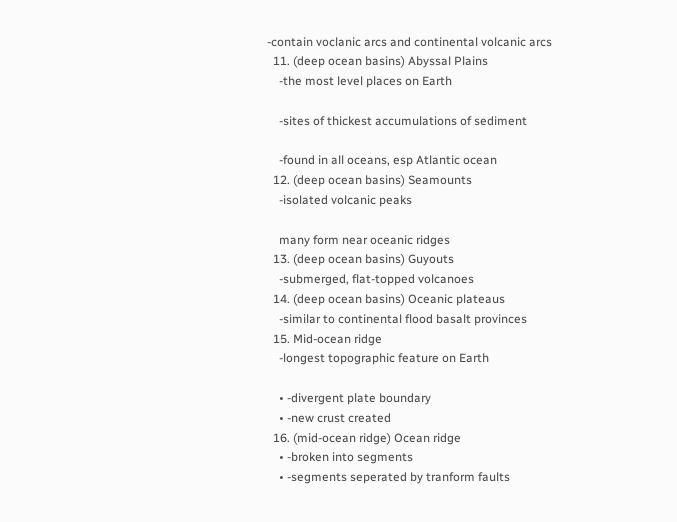-contain voclanic arcs and continental volcanic arcs
  11. (deep ocean basins) Abyssal Plains
    -the most level places on Earth

    -sites of thickest accumulations of sediment

    -found in all oceans, esp Atlantic ocean
  12. (deep ocean basins) Seamounts
    -isolated volcanic peaks

    many form near oceanic ridges
  13. (deep ocean basins) Guyouts
    -submerged, flat-topped volcanoes
  14. (deep ocean basins) Oceanic plateaus
    -similar to continental flood basalt provinces
  15. Mid-ocean ridge
    -longest topographic feature on Earth

    • -divergent plate boundary
    • -new crust created
  16. (mid-ocean ridge) Ocean ridge
    • -broken into segments
    • -segments seperated by tranform faults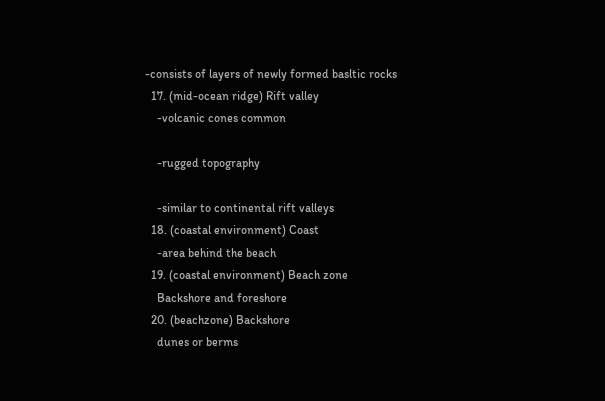-consists of layers of newly formed basltic rocks
  17. (mid-ocean ridge) Rift valley
    -volcanic cones common

    -rugged topography

    -similar to continental rift valleys
  18. (coastal environment) Coast
    -area behind the beach
  19. (coastal environment) Beach zone
    Backshore and foreshore
  20. (beachzone) Backshore
    dunes or berms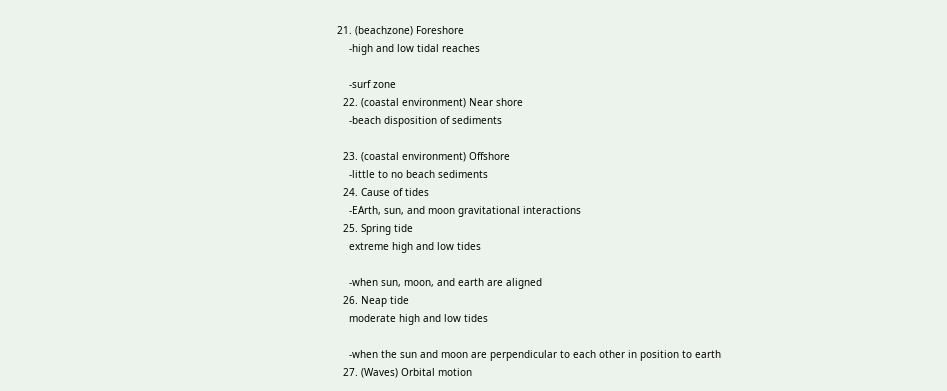21. (beachzone) Foreshore
    -high and low tidal reaches

    -surf zone
  22. (coastal environment) Near shore
    -beach disposition of sediments

  23. (coastal environment) Offshore
    -little to no beach sediments
  24. Cause of tides
    -EArth, sun, and moon gravitational interactions
  25. Spring tide
    extreme high and low tides

    -when sun, moon, and earth are aligned
  26. Neap tide
    moderate high and low tides

    -when the sun and moon are perpendicular to each other in position to earth
  27. (Waves) Orbital motion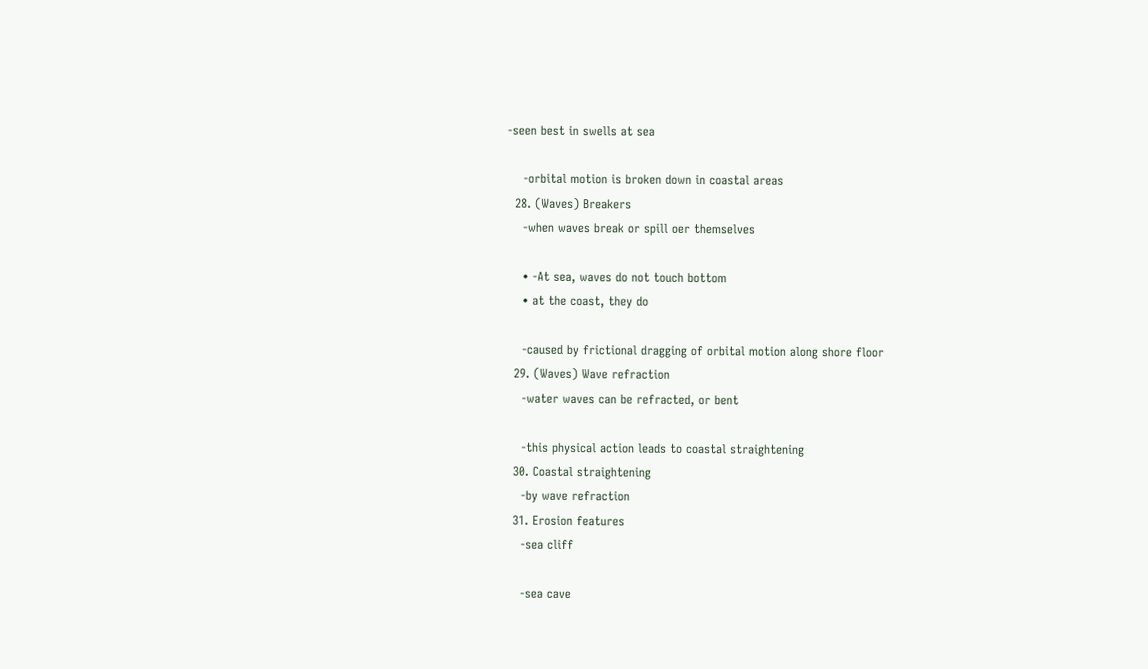-seen best in swells at sea

    -orbital motion is broken down in coastal areas
  28. (Waves) Breakers
    -when waves break or spill oer themselves

    • -At sea, waves do not touch bottom
    • at the coast, they do

    -caused by frictional dragging of orbital motion along shore floor
  29. (Waves) Wave refraction
    -water waves can be refracted, or bent

    -this physical action leads to coastal straightening
  30. Coastal straightening
    -by wave refraction
  31. Erosion features
    -sea cliff

    -sea cave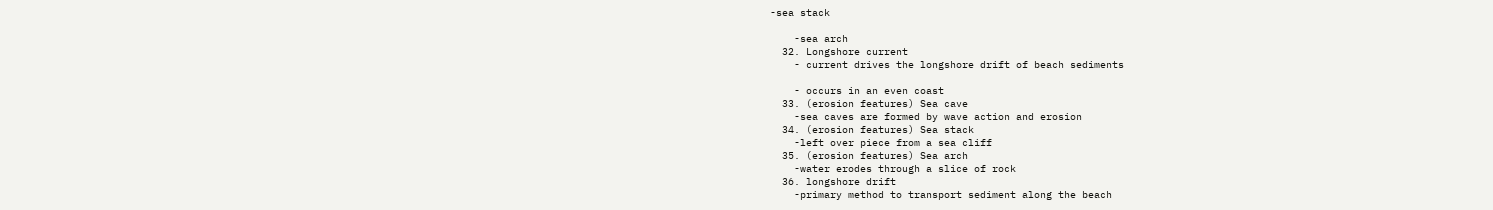-sea stack

    -sea arch
  32. Longshore current
    - current drives the longshore drift of beach sediments

    - occurs in an even coast
  33. (erosion features) Sea cave
    -sea caves are formed by wave action and erosion
  34. (erosion features) Sea stack
    -left over piece from a sea cliff
  35. (erosion features) Sea arch
    -water erodes through a slice of rock
  36. longshore drift
    -primary method to transport sediment along the beach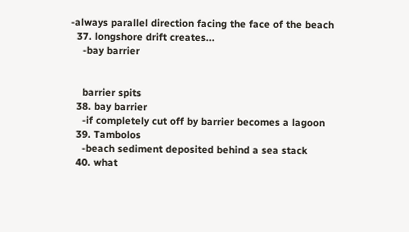-always parallel direction facing the face of the beach
  37. longshore drift creates...
    -bay barrier


    barrier spits
  38. bay barrier
    -if completely cut off by barrier becomes a lagoon
  39. Tambolos
    -beach sediment deposited behind a sea stack
  40. what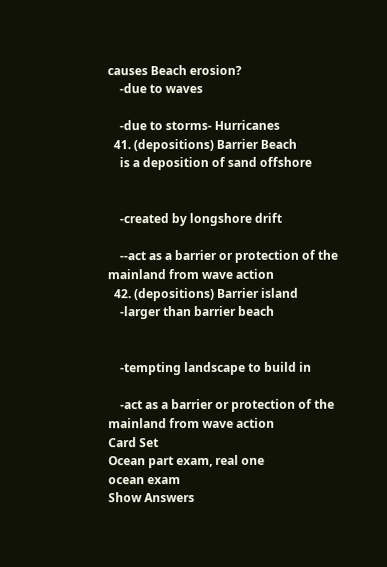causes Beach erosion?
    -due to waves

    -due to storms- Hurricanes
  41. (depositions) Barrier Beach
    is a deposition of sand offshore


    -created by longshore drift

    --act as a barrier or protection of the mainland from wave action
  42. (depositions) Barrier island
    -larger than barrier beach


    -tempting landscape to build in

    -act as a barrier or protection of the mainland from wave action
Card Set
Ocean part exam, real one
ocean exam
Show Answers